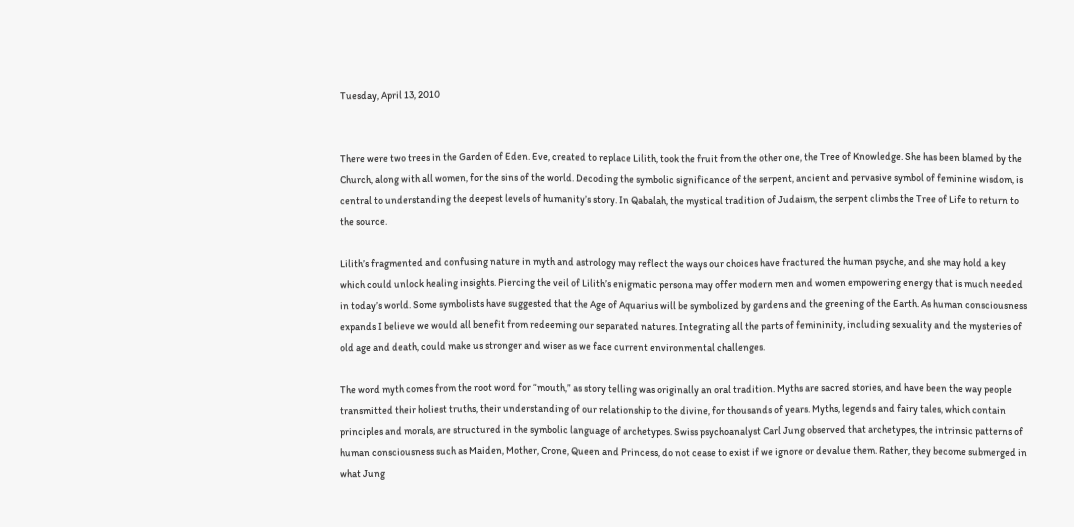Tuesday, April 13, 2010


There were two trees in the Garden of Eden. Eve, created to replace Lilith, took the fruit from the other one, the Tree of Knowledge. She has been blamed by the Church, along with all women, for the sins of the world. Decoding the symbolic significance of the serpent, ancient and pervasive symbol of feminine wisdom, is central to understanding the deepest levels of humanity’s story. In Qabalah, the mystical tradition of Judaism, the serpent climbs the Tree of Life to return to the source.

Lilith’s fragmented and confusing nature in myth and astrology may reflect the ways our choices have fractured the human psyche, and she may hold a key which could unlock healing insights. Piercing the veil of Lilith’s enigmatic persona may offer modern men and women empowering energy that is much needed in today’s world. Some symbolists have suggested that the Age of Aquarius will be symbolized by gardens and the greening of the Earth. As human consciousness expands I believe we would all benefit from redeeming our separated natures. Integrating all the parts of femininity, including sexuality and the mysteries of old age and death, could make us stronger and wiser as we face current environmental challenges.

The word myth comes from the root word for “mouth,” as story telling was originally an oral tradition. Myths are sacred stories, and have been the way people transmitted their holiest truths, their understanding of our relationship to the divine, for thousands of years. Myths, legends and fairy tales, which contain principles and morals, are structured in the symbolic language of archetypes. Swiss psychoanalyst Carl Jung observed that archetypes, the intrinsic patterns of human consciousness such as Maiden, Mother, Crone, Queen and Princess, do not cease to exist if we ignore or devalue them. Rather, they become submerged in what Jung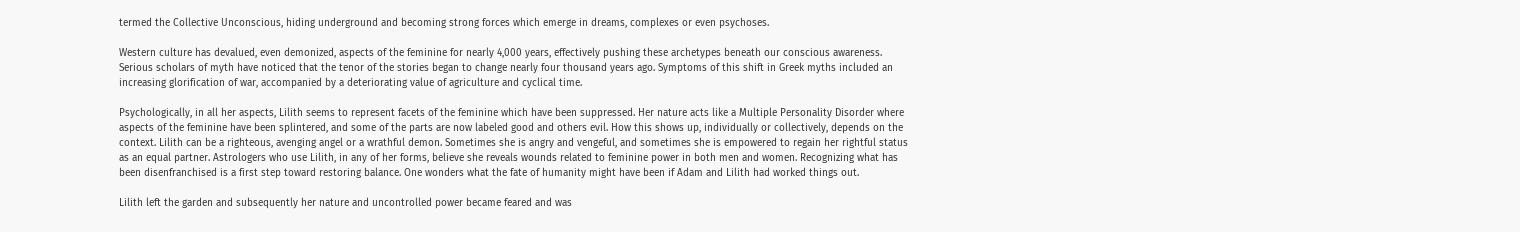termed the Collective Unconscious, hiding underground and becoming strong forces which emerge in dreams, complexes or even psychoses.

Western culture has devalued, even demonized, aspects of the feminine for nearly 4,000 years, effectively pushing these archetypes beneath our conscious awareness. Serious scholars of myth have noticed that the tenor of the stories began to change nearly four thousand years ago. Symptoms of this shift in Greek myths included an increasing glorification of war, accompanied by a deteriorating value of agriculture and cyclical time.

Psychologically, in all her aspects, Lilith seems to represent facets of the feminine which have been suppressed. Her nature acts like a Multiple Personality Disorder where aspects of the feminine have been splintered, and some of the parts are now labeled good and others evil. How this shows up, individually or collectively, depends on the context. Lilith can be a righteous, avenging angel or a wrathful demon. Sometimes she is angry and vengeful, and sometimes she is empowered to regain her rightful status as an equal partner. Astrologers who use Lilith, in any of her forms, believe she reveals wounds related to feminine power in both men and women. Recognizing what has been disenfranchised is a first step toward restoring balance. One wonders what the fate of humanity might have been if Adam and Lilith had worked things out.

Lilith left the garden and subsequently her nature and uncontrolled power became feared and was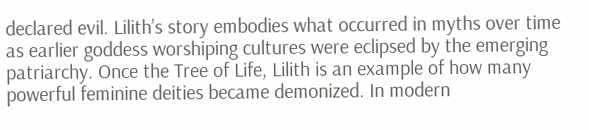declared evil. Lilith’s story embodies what occurred in myths over time as earlier goddess worshiping cultures were eclipsed by the emerging patriarchy. Once the Tree of Life, Lilith is an example of how many powerful feminine deities became demonized. In modern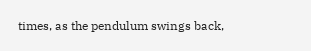times, as the pendulum swings back,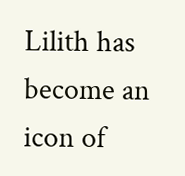Lilith has become an icon of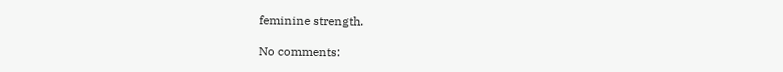feminine strength.

No comments: